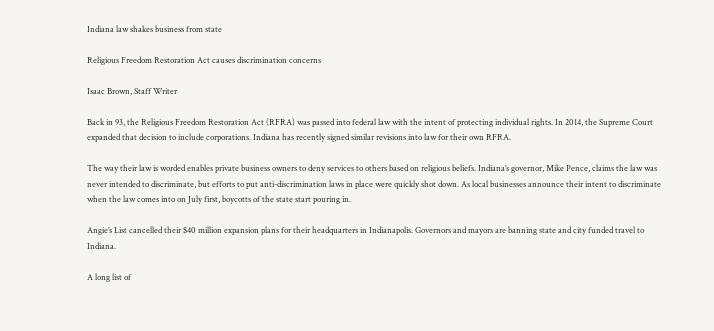Indiana law shakes business from state

Religious Freedom Restoration Act causes discrimination concerns

Isaac Brown, Staff Writer

Back in 93, the Religious Freedom Restoration Act (RFRA) was passed into federal law with the intent of protecting individual rights. In 2014, the Supreme Court expanded that decision to include corporations. Indiana has recently signed similar revisions into law for their own RFRA.

The way their law is worded enables private business owners to deny services to others based on religious beliefs. Indiana’s governor, Mike Pence, claims the law was never intended to discriminate, but efforts to put anti-discrimination laws in place were quickly shot down. As local businesses announce their intent to discriminate when the law comes into on July first, boycotts of the state start pouring in.

Angie’s List cancelled their $40 million expansion plans for their headquarters in Indianapolis. Governors and mayors are banning state and city funded travel to Indiana.

A long list of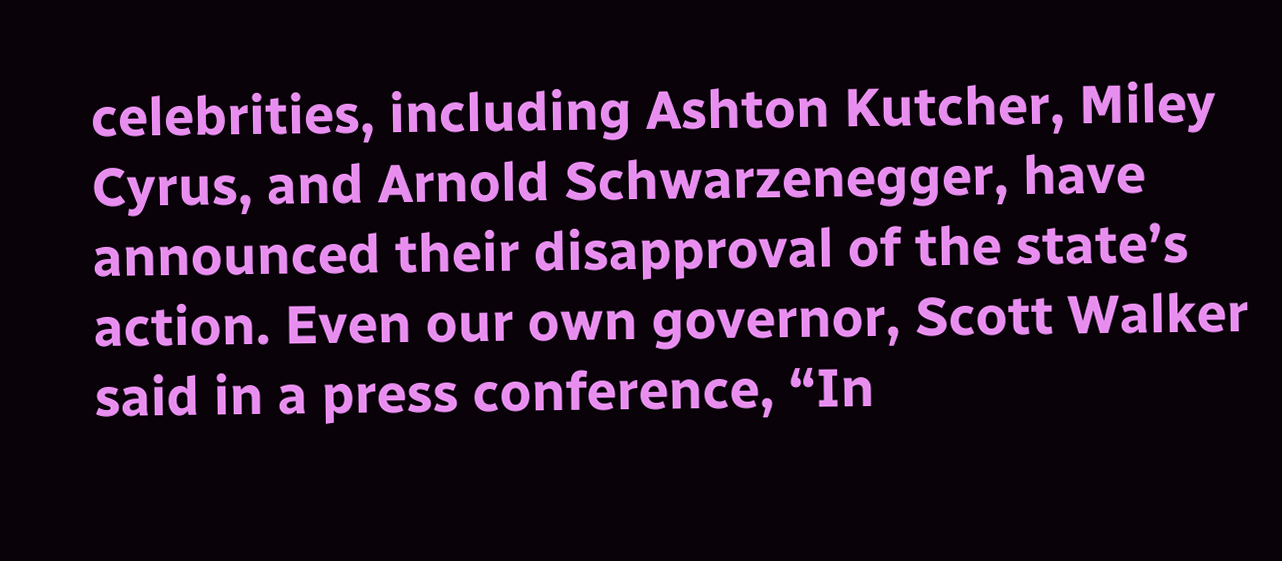celebrities, including Ashton Kutcher, Miley Cyrus, and Arnold Schwarzenegger, have announced their disapproval of the state’s action. Even our own governor, Scott Walker said in a press conference, “In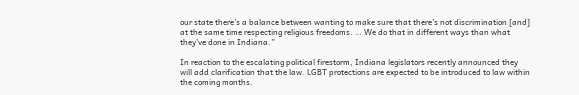our state there’s a balance between wanting to make sure that there’s not discrimination [and] at the same time respecting religious freedoms. … We do that in different ways than what they’ve done in Indiana.”

In reaction to the escalating political firestorm, Indiana legislators recently announced they will add clarification that the law. LGBT protections are expected to be introduced to law within the coming months.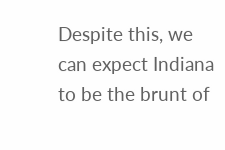Despite this, we can expect Indiana to be the brunt of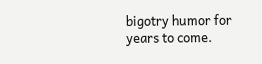bigotry humor for years to come.